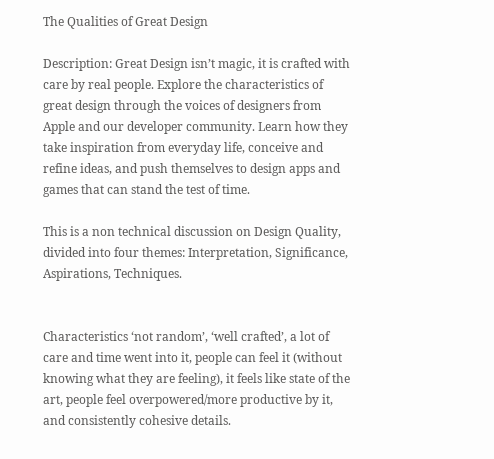The Qualities of Great Design

Description: Great Design isn’t magic, it is crafted with care by real people. Explore the characteristics of great design through the voices of designers from Apple and our developer community. Learn how they take inspiration from everyday life, conceive and refine ideas, and push themselves to design apps and games that can stand the test of time.

This is a non technical discussion on Design Quality, divided into four themes: Interpretation, Significance, Aspirations, Techniques.


Characteristics ‘not random’, ‘well crafted’, a lot of care and time went into it, people can feel it (without knowing what they are feeling), it feels like state of the art, people feel overpowered/more productive by it, and consistently cohesive details.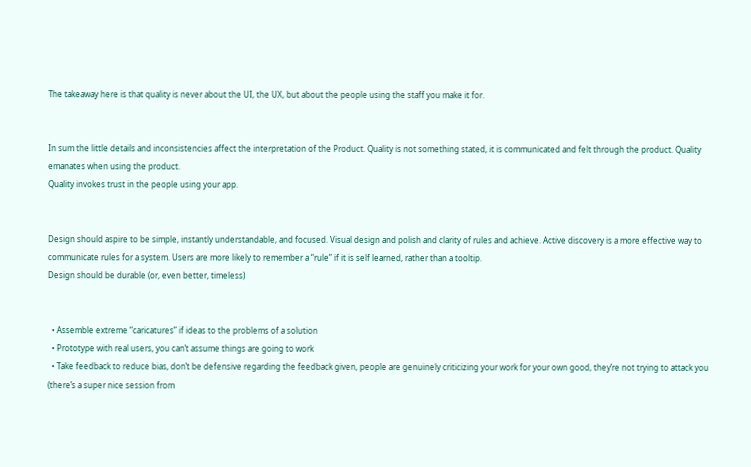The takeaway here is that quality is never about the UI, the UX, but about the people using the staff you make it for.


In sum the little details and inconsistencies affect the interpretation of the Product. Quality is not something stated, it is communicated and felt through the product. Quality emanates when using the product.
Quality invokes trust in the people using your app.


Design should aspire to be simple, instantly understandable, and focused. Visual design and polish and clarity of rules and achieve. Active discovery is a more effective way to communicate rules for a system. Users are more likely to remember a “rule” if it is self learned, rather than a tooltip.
Design should be durable (or, even better, timeless)


  • Assemble extreme “caricatures” if ideas to the problems of a solution
  • Prototype with real users, you can’t assume things are going to work
  • Take feedback to reduce bias, don’t be defensive regarding the feedback given, people are genuinely criticizing your work for your own good, they’re not trying to attack you (there’s a super nice session from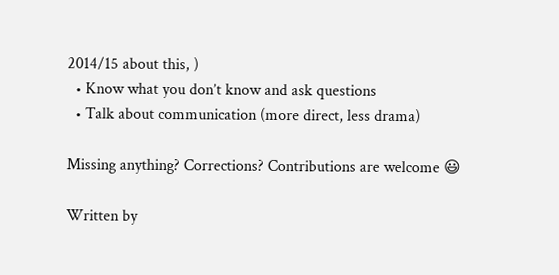2014/15 about this, )
  • Know what you don’t know and ask questions
  • Talk about communication (more direct, less drama)

Missing anything? Corrections? Contributions are welcome 😃

Written by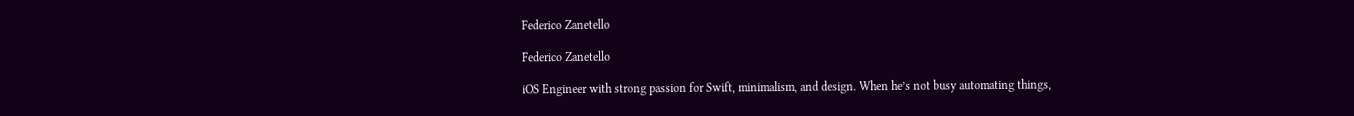Federico Zanetello

Federico Zanetello

iOS Engineer with strong passion for Swift, minimalism, and design. When he’s not busy automating things,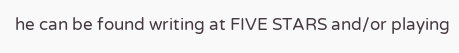he can be found writing at FIVE STARS and/or playing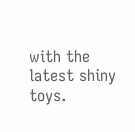with the latest shiny toys.